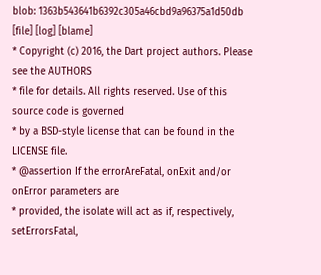blob: 1363b543641b6392c305a46cbd9a96375a1d50db [file] [log] [blame]
* Copyright (c) 2016, the Dart project authors. Please see the AUTHORS
* file for details. All rights reserved. Use of this source code is governed
* by a BSD-style license that can be found in the LICENSE file.
* @assertion If the errorAreFatal, onExit and/or onError parameters are
* provided, the isolate will act as if, respectively, setErrorsFatal,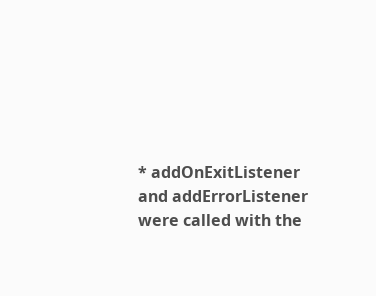* addOnExitListener and addErrorListener were called with the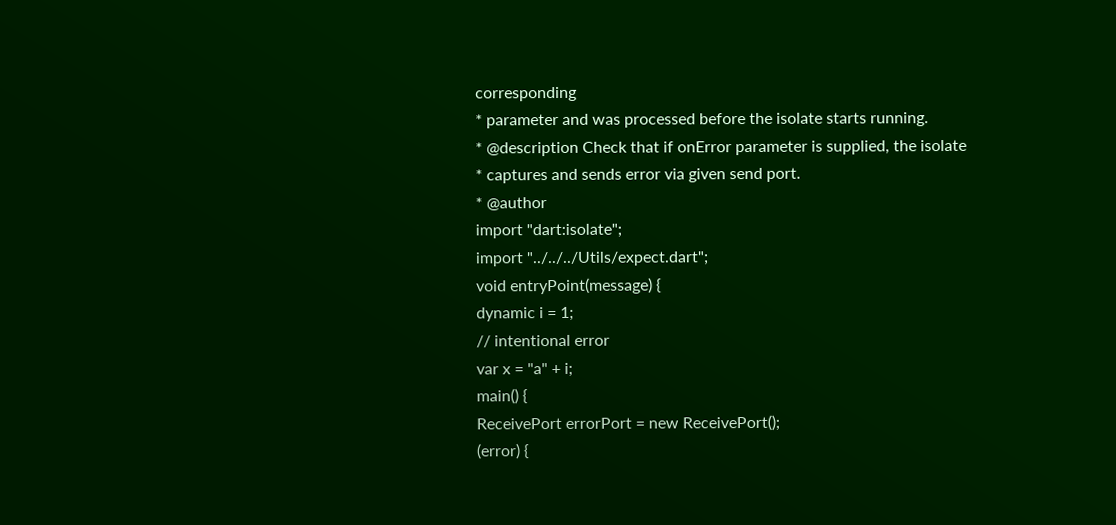corresponding
* parameter and was processed before the isolate starts running.
* @description Check that if onError parameter is supplied, the isolate
* captures and sends error via given send port.
* @author
import "dart:isolate";
import "../../../Utils/expect.dart";
void entryPoint(message) {
dynamic i = 1;
// intentional error
var x = "a" + i;
main() {
ReceivePort errorPort = new ReceivePort();
(error) {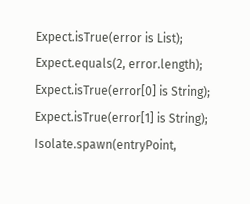Expect.isTrue(error is List);
Expect.equals(2, error.length);
Expect.isTrue(error[0] is String);
Expect.isTrue(error[1] is String);
Isolate.spawn(entryPoint,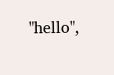"hello",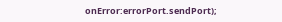onError:errorPort.sendPort);